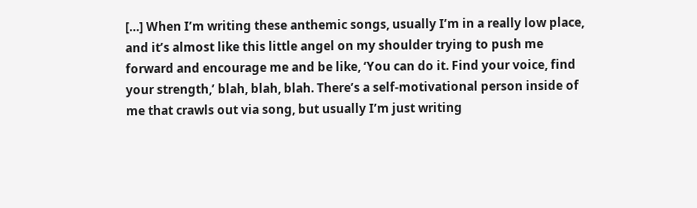[…] When I’m writing these anthemic songs, usually I’m in a really low place, and it’s almost like this little angel on my shoulder trying to push me forward and encourage me and be like, ‘You can do it. Find your voice, find your strength,’ blah, blah, blah. There’s a self-motivational person inside of me that crawls out via song, but usually I’m just writing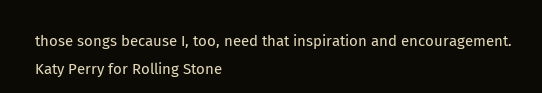those songs because I, too, need that inspiration and encouragement.
Katy Perry for Rolling Stone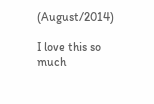(August/2014)

I love this so much